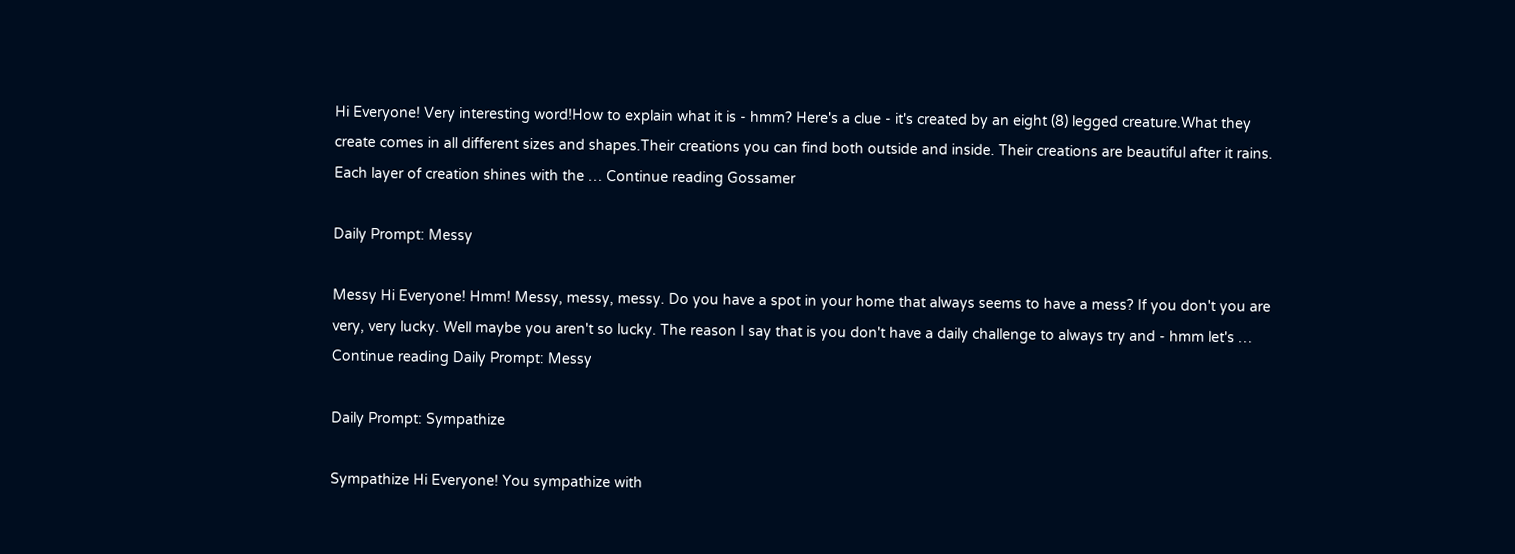Hi Everyone! Very interesting word!How to explain what it is - hmm? Here's a clue - it's created by an eight (8) legged creature.What they create comes in all different sizes and shapes.Their creations you can find both outside and inside. Their creations are beautiful after it rains. Each layer of creation shines with the … Continue reading Gossamer

Daily Prompt: Messy

Messy Hi Everyone! Hmm! Messy, messy, messy. Do you have a spot in your home that always seems to have a mess? If you don't you are very, very lucky. Well maybe you aren't so lucky. The reason I say that is you don't have a daily challenge to always try and - hmm let's … Continue reading Daily Prompt: Messy

Daily Prompt: Sympathize

Sympathize Hi Everyone! You sympathize with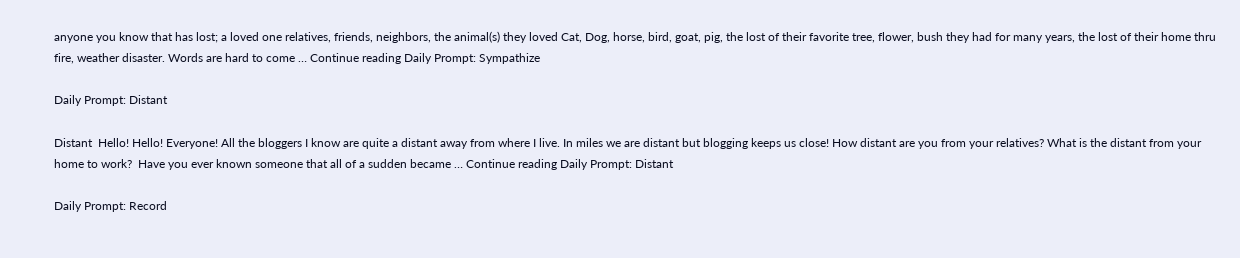anyone you know that has lost; a loved one relatives, friends, neighbors, the animal(s) they loved Cat, Dog, horse, bird, goat, pig, the lost of their favorite tree, flower, bush they had for many years, the lost of their home thru fire, weather disaster. Words are hard to come … Continue reading Daily Prompt: Sympathize

Daily Prompt: Distant

Distant  Hello! Hello! Everyone! All the bloggers I know are quite a distant away from where I live. In miles we are distant but blogging keeps us close! How distant are you from your relatives? What is the distant from your home to work?  Have you ever known someone that all of a sudden became … Continue reading Daily Prompt: Distant

Daily Prompt: Record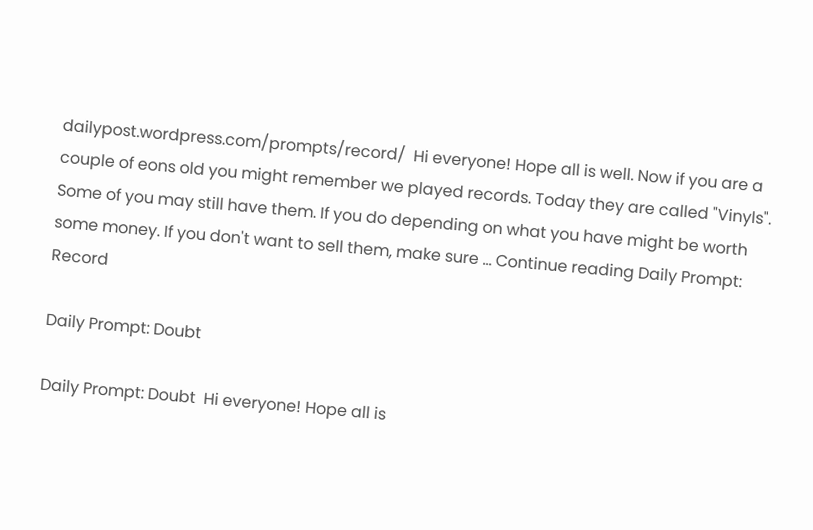dailypost.wordpress.com/prompts/record/  Hi everyone! Hope all is well. Now if you are a couple of eons old you might remember we played records. Today they are called "Vinyls". Some of you may still have them. If you do depending on what you have might be worth some money. If you don't want to sell them, make sure … Continue reading Daily Prompt: Record

Daily Prompt: Doubt

Daily Prompt: Doubt  Hi everyone! Hope all is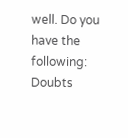well. Do you have the following: Doubts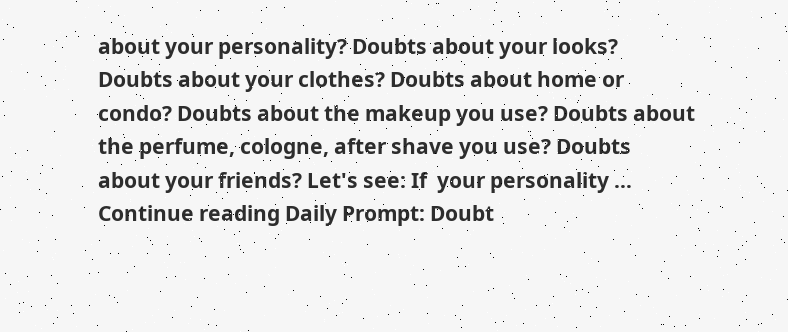about your personality? Doubts about your looks? Doubts about your clothes? Doubts about home or condo? Doubts about the makeup you use? Doubts about the perfume, cologne, after shave you use? Doubts about your friends? Let's see: If  your personality … Continue reading Daily Prompt: Doubt